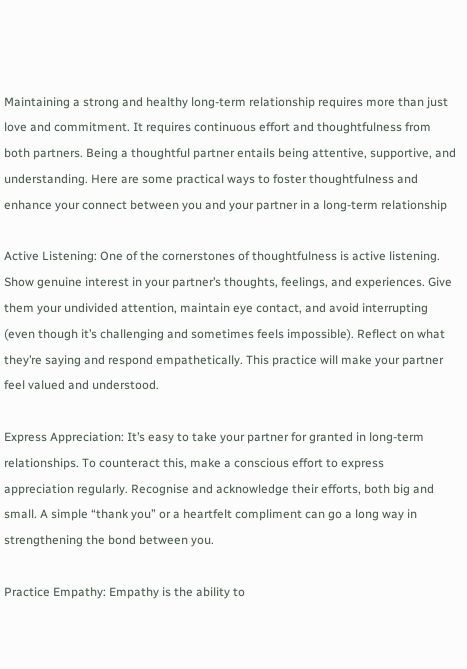Maintaining a strong and healthy long-term relationship requires more than just love and commitment. It requires continuous effort and thoughtfulness from both partners. Being a thoughtful partner entails being attentive, supportive, and understanding. Here are some practical ways to foster thoughtfulness and enhance your connect between you and your partner in a long-term relationship

Active Listening: One of the cornerstones of thoughtfulness is active listening. Show genuine interest in your partner’s thoughts, feelings, and experiences. Give them your undivided attention, maintain eye contact, and avoid interrupting (even though it’s challenging and sometimes feels impossible). Reflect on what they’re saying and respond empathetically. This practice will make your partner feel valued and understood.

Express Appreciation: It’s easy to take your partner for granted in long-term relationships. To counteract this, make a conscious effort to express appreciation regularly. Recognise and acknowledge their efforts, both big and small. A simple “thank you” or a heartfelt compliment can go a long way in strengthening the bond between you.

Practice Empathy: Empathy is the ability to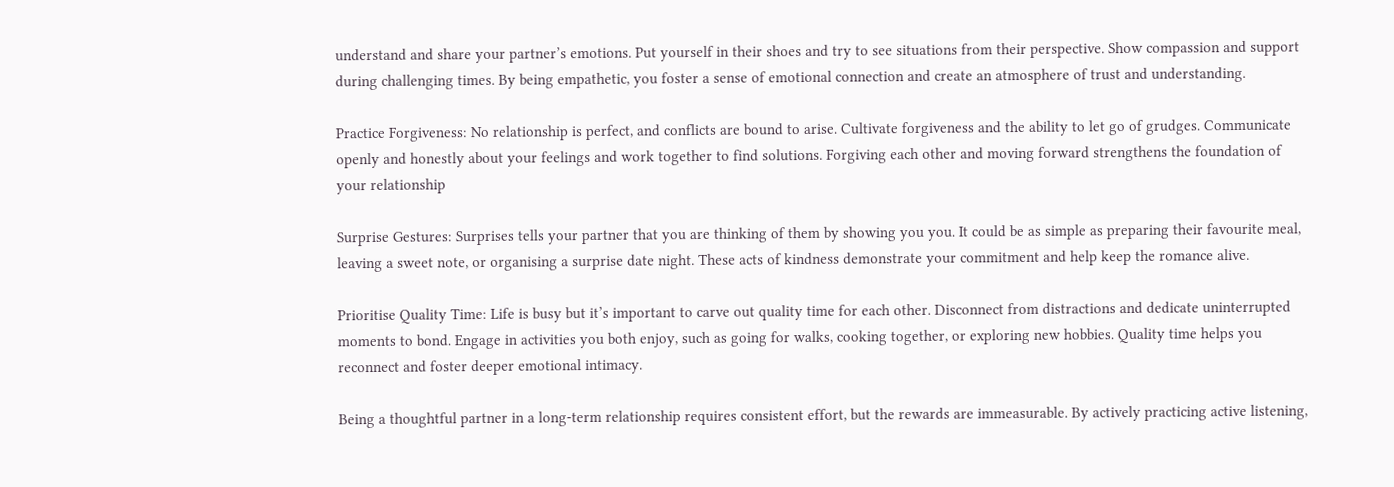understand and share your partner’s emotions. Put yourself in their shoes and try to see situations from their perspective. Show compassion and support during challenging times. By being empathetic, you foster a sense of emotional connection and create an atmosphere of trust and understanding.

Practice Forgiveness: No relationship is perfect, and conflicts are bound to arise. Cultivate forgiveness and the ability to let go of grudges. Communicate openly and honestly about your feelings and work together to find solutions. Forgiving each other and moving forward strengthens the foundation of your relationship

Surprise Gestures: Surprises tells your partner that you are thinking of them by showing you you. It could be as simple as preparing their favourite meal, leaving a sweet note, or organising a surprise date night. These acts of kindness demonstrate your commitment and help keep the romance alive.

Prioritise Quality Time: Life is busy but it’s important to carve out quality time for each other. Disconnect from distractions and dedicate uninterrupted moments to bond. Engage in activities you both enjoy, such as going for walks, cooking together, or exploring new hobbies. Quality time helps you reconnect and foster deeper emotional intimacy.

Being a thoughtful partner in a long-term relationship requires consistent effort, but the rewards are immeasurable. By actively practicing active listening,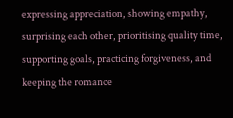expressing appreciation, showing empathy, surprising each other, prioritising quality time, supporting goals, practicing forgiveness, and keeping the romance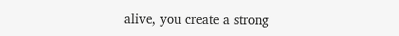alive, you create a strong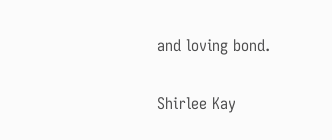and loving bond.

Shirlee Kay